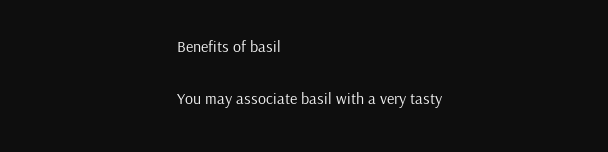Benefits of basil

You may associate basil with a very tasty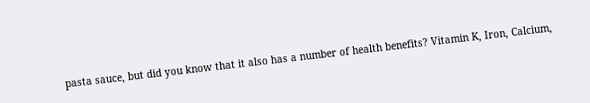pasta sauce, but did you know that it also has a number of health benefits? Vitamin K, Iron, Calcium,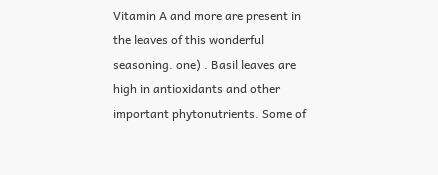Vitamin A and more are present in the leaves of this wonderful seasoning. one) . Basil leaves are high in antioxidants and other important phytonutrients. Some of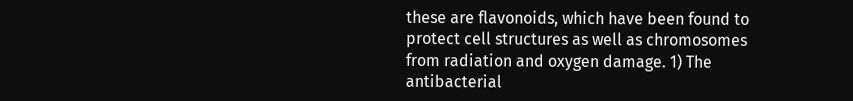these are flavonoids, which have been found to protect cell structures as well as chromosomes from radiation and oxygen damage. 1) The antibacterial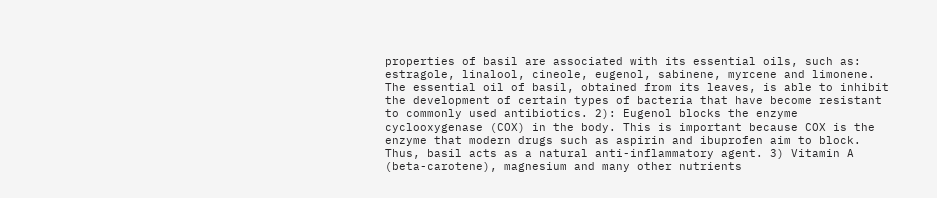properties of basil are associated with its essential oils, such as: estragole, linalool, cineole, eugenol, sabinene, myrcene and limonene. The essential oil of basil, obtained from its leaves, is able to inhibit the development of certain types of bacteria that have become resistant to commonly used antibiotics. 2): Eugenol blocks the enzyme cyclooxygenase (COX) in the body. This is important because COX is the enzyme that modern drugs such as aspirin and ibuprofen aim to block. Thus, basil acts as a natural anti-inflammatory agent. 3) Vitamin A (beta-carotene), magnesium and many other nutrients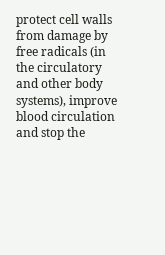protect cell walls from damage by free radicals (in the circulatory and other body systems), improve blood circulation and stop the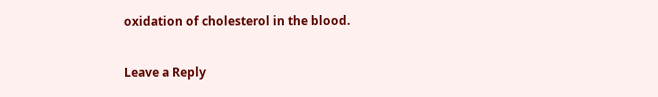oxidation of cholesterol in the blood.

Leave a Reply